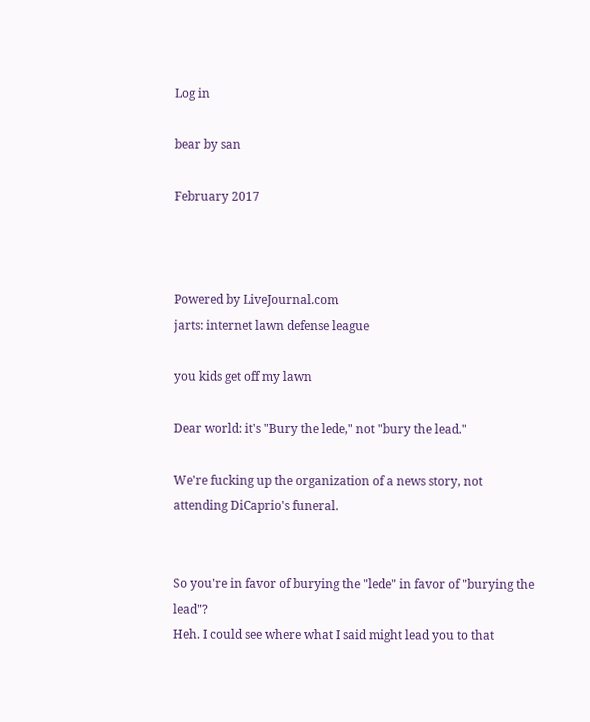Log in

bear by san

February 2017



Powered by LiveJournal.com
jarts: internet lawn defense league

you kids get off my lawn

Dear world: it's "Bury the lede," not "bury the lead."

We're fucking up the organization of a news story, not attending DiCaprio's funeral.


So you're in favor of burying the "lede" in favor of "burying the lead"?
Heh. I could see where what I said might lead you to that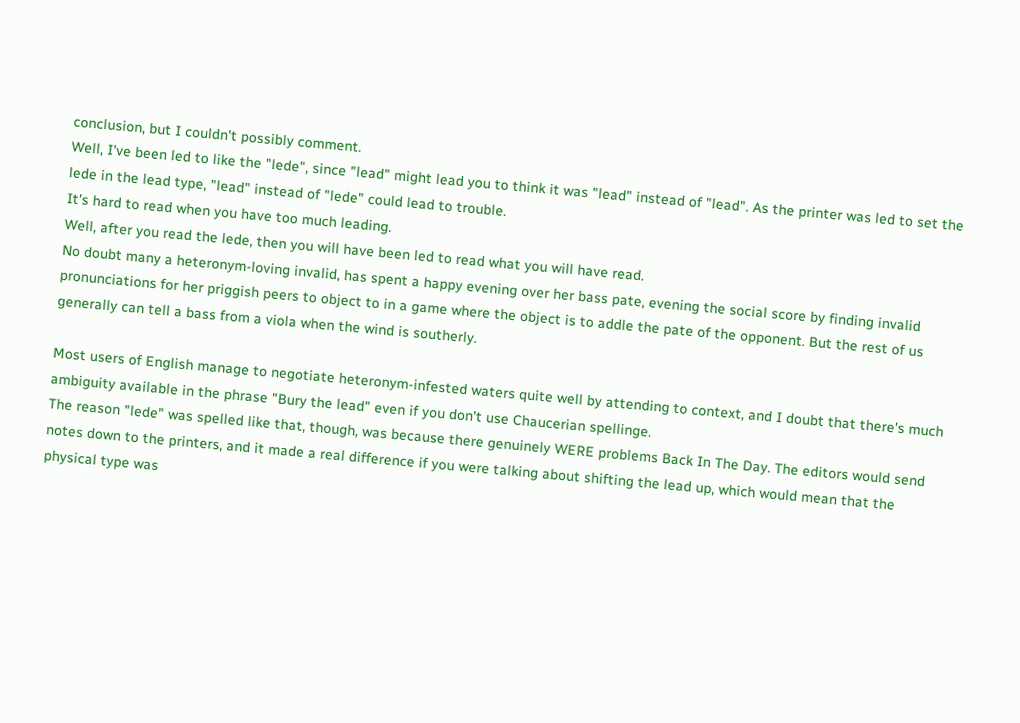conclusion, but I couldn't possibly comment.
Well, I've been led to like the "lede", since "lead" might lead you to think it was "lead" instead of "lead". As the printer was led to set the lede in the lead type, "lead" instead of "lede" could lead to trouble.
It's hard to read when you have too much leading.
Well, after you read the lede, then you will have been led to read what you will have read.
No doubt many a heteronym-loving invalid, has spent a happy evening over her bass pate, evening the social score by finding invalid pronunciations for her priggish peers to object to in a game where the object is to addle the pate of the opponent. But the rest of us generally can tell a bass from a viola when the wind is southerly.

Most users of English manage to negotiate heteronym-infested waters quite well by attending to context, and I doubt that there's much ambiguity available in the phrase "Bury the lead" even if you don't use Chaucerian spellinge.
The reason "lede" was spelled like that, though, was because there genuinely WERE problems Back In The Day. The editors would send notes down to the printers, and it made a real difference if you were talking about shifting the lead up, which would mean that the physical type was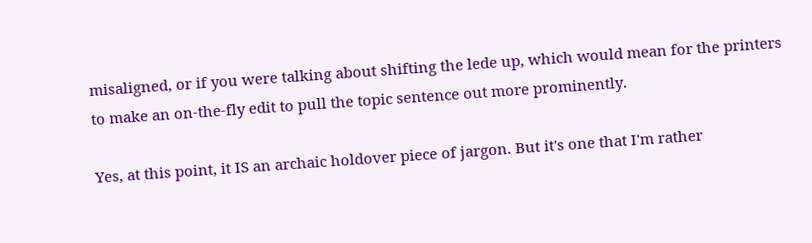misaligned, or if you were talking about shifting the lede up, which would mean for the printers to make an on-the-fly edit to pull the topic sentence out more prominently.

Yes, at this point, it IS an archaic holdover piece of jargon. But it's one that I'm rather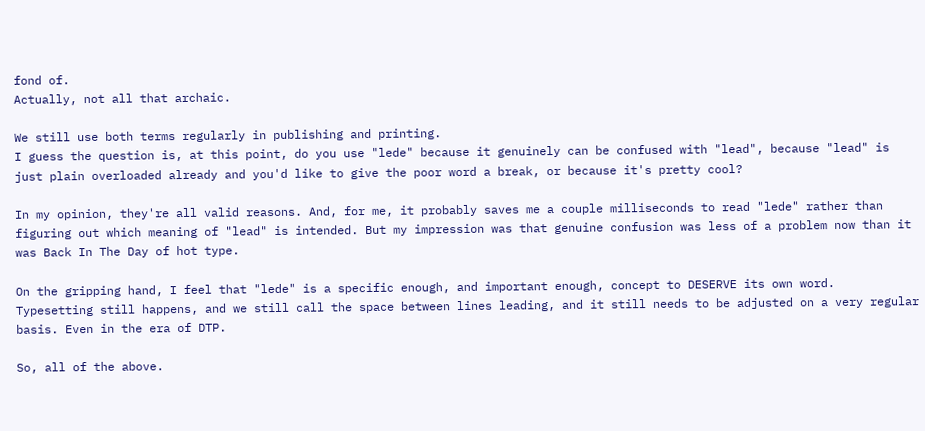fond of.
Actually, not all that archaic.

We still use both terms regularly in publishing and printing.
I guess the question is, at this point, do you use "lede" because it genuinely can be confused with "lead", because "lead" is just plain overloaded already and you'd like to give the poor word a break, or because it's pretty cool?

In my opinion, they're all valid reasons. And, for me, it probably saves me a couple milliseconds to read "lede" rather than figuring out which meaning of "lead" is intended. But my impression was that genuine confusion was less of a problem now than it was Back In The Day of hot type.

On the gripping hand, I feel that "lede" is a specific enough, and important enough, concept to DESERVE its own word.
Typesetting still happens, and we still call the space between lines leading, and it still needs to be adjusted on a very regular basis. Even in the era of DTP.

So, all of the above.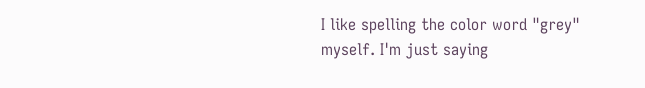I like spelling the color word "grey" myself. I'm just saying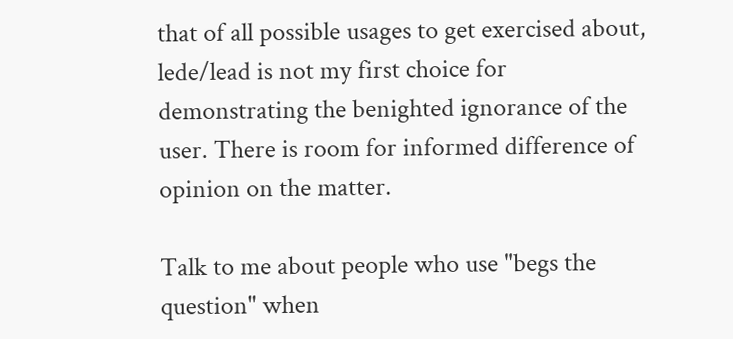that of all possible usages to get exercised about, lede/lead is not my first choice for demonstrating the benighted ignorance of the user. There is room for informed difference of opinion on the matter.

Talk to me about people who use "begs the question" when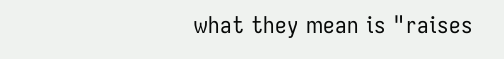what they mean is "raises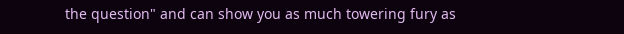the question" and can show you as much towering fury as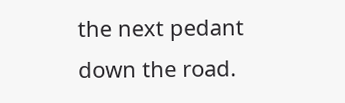the next pedant down the road.